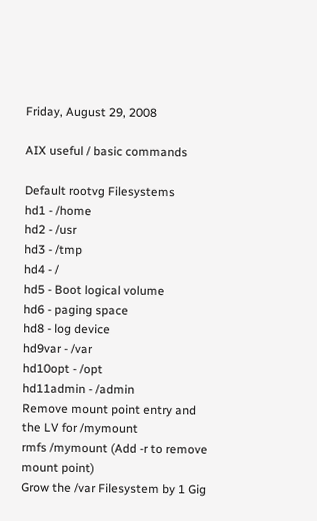Friday, August 29, 2008

AIX useful / basic commands

Default rootvg Filesystems
hd1 - /home
hd2 - /usr
hd3 - /tmp
hd4 - /
hd5 - Boot logical volume
hd6 - paging space
hd8 - log device
hd9var - /var
hd10opt - /opt
hd11admin - /admin
Remove mount point entry and the LV for /mymount
rmfs /mymount (Add -r to remove mount point)
Grow the /var Filesystem by 1 Gig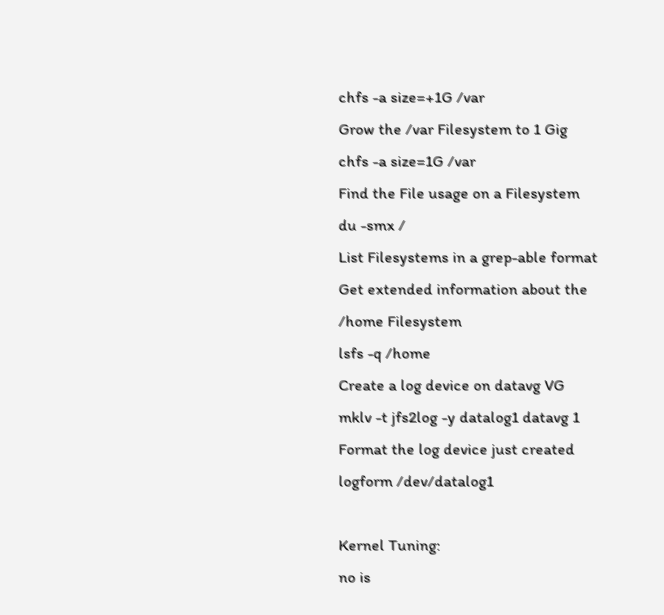chfs -a size=+1G /var
Grow the /var Filesystem to 1 Gig
chfs -a size=1G /var
Find the File usage on a Filesystem
du -smx /
List Filesystems in a grep-able format
Get extended information about the /home Filesystem
lsfs -q /home
Create a log device on datavg VG
mklv -t jfs2log -y datalog1 datavg 1
Format the log device just created
logform /dev/datalog1

Kernel Tuning:
no is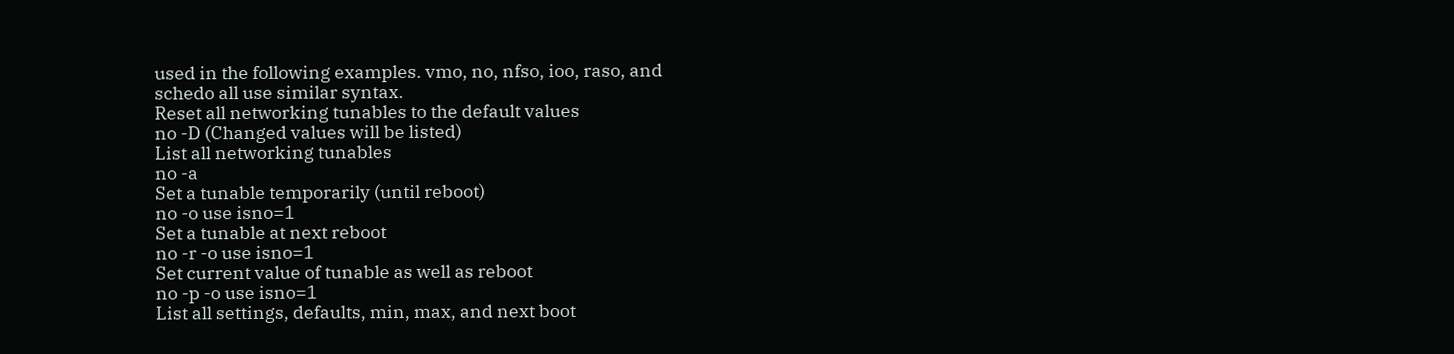used in the following examples. vmo, no, nfso, ioo, raso, and
schedo all use similar syntax.
Reset all networking tunables to the default values
no -D (Changed values will be listed)
List all networking tunables
no -a
Set a tunable temporarily (until reboot)
no -o use isno=1
Set a tunable at next reboot
no -r -o use isno=1
Set current value of tunable as well as reboot
no -p -o use isno=1
List all settings, defaults, min, max, and next boot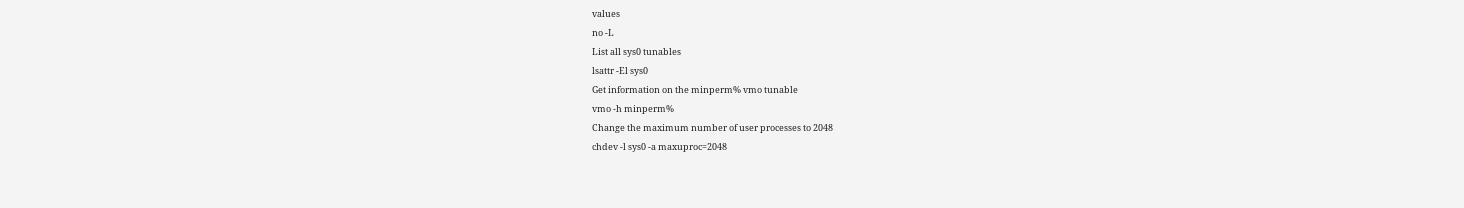values
no -L
List all sys0 tunables
lsattr -El sys0
Get information on the minperm% vmo tunable
vmo -h minperm%
Change the maximum number of user processes to 2048
chdev -l sys0 -a maxuproc=2048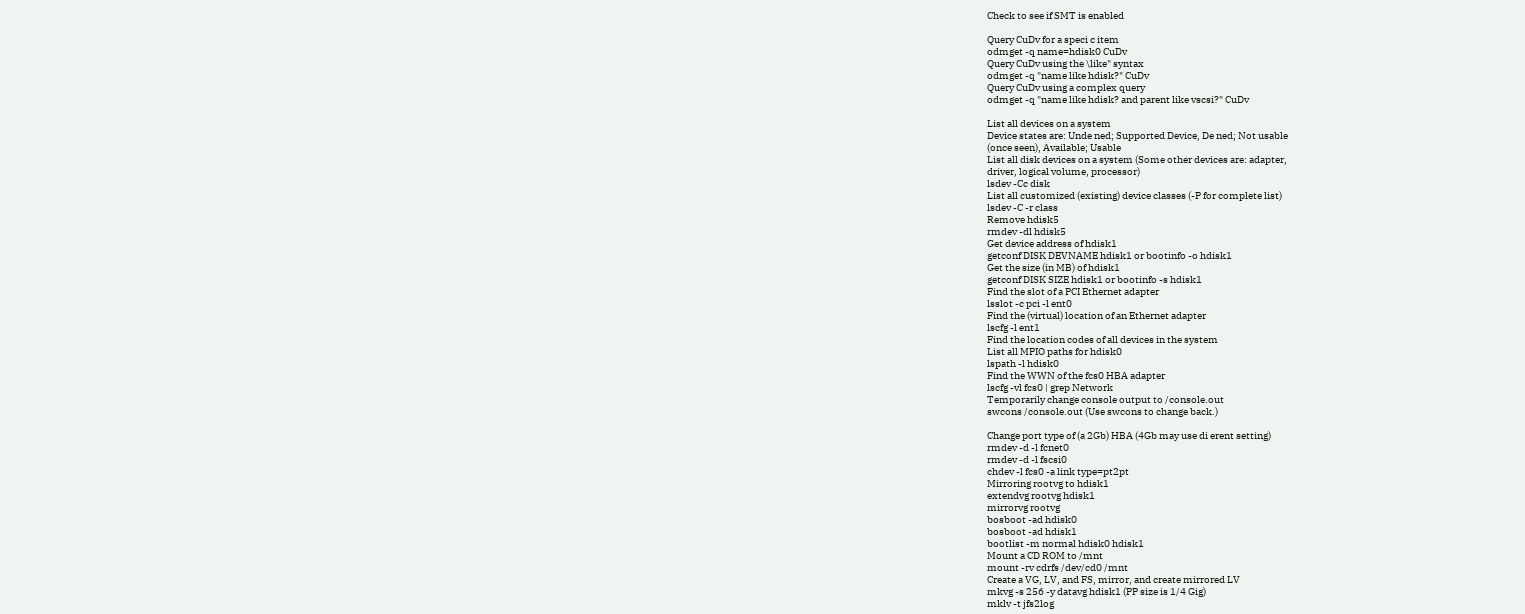Check to see if SMT is enabled

Query CuDv for a speci c item
odmget -q name=hdisk0 CuDv
Query CuDv using the \like" syntax
odmget -q "name like hdisk?" CuDv
Query CuDv using a complex query
odmget -q "name like hdisk? and parent like vscsi?" CuDv

List all devices on a system
Device states are: Unde ned; Supported Device, De ned; Not usable
(once seen), Available; Usable
List all disk devices on a system (Some other devices are: adapter,
driver, logical volume, processor)
lsdev -Cc disk
List all customized (existing) device classes (-P for complete list)
lsdev -C -r class
Remove hdisk5
rmdev -dl hdisk5
Get device address of hdisk1
getconf DISK DEVNAME hdisk1 or bootinfo -o hdisk1
Get the size (in MB) of hdisk1
getconf DISK SIZE hdisk1 or bootinfo -s hdisk1
Find the slot of a PCI Ethernet adapter
lsslot -c pci -l ent0
Find the (virtual) location of an Ethernet adapter
lscfg -l ent1
Find the location codes of all devices in the system
List all MPIO paths for hdisk0
lspath -l hdisk0
Find the WWN of the fcs0 HBA adapter
lscfg -vl fcs0 | grep Network
Temporarily change console output to /console.out
swcons /console.out (Use swcons to change back.)

Change port type of (a 2Gb) HBA (4Gb may use di erent setting)
rmdev -d -l fcnet0
rmdev -d -l fscsi0
chdev -l fcs0 -a link type=pt2pt
Mirroring rootvg to hdisk1
extendvg rootvg hdisk1
mirrorvg rootvg
bosboot -ad hdisk0
bosboot -ad hdisk1
bootlist -m normal hdisk0 hdisk1
Mount a CD ROM to /mnt
mount -rv cdrfs /dev/cd0 /mnt
Create a VG, LV, and FS, mirror, and create mirrored LV
mkvg -s 256 -y datavg hdisk1 (PP size is 1/4 Gig)
mklv -t jfs2log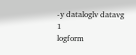-y dataloglv datavg 1
logform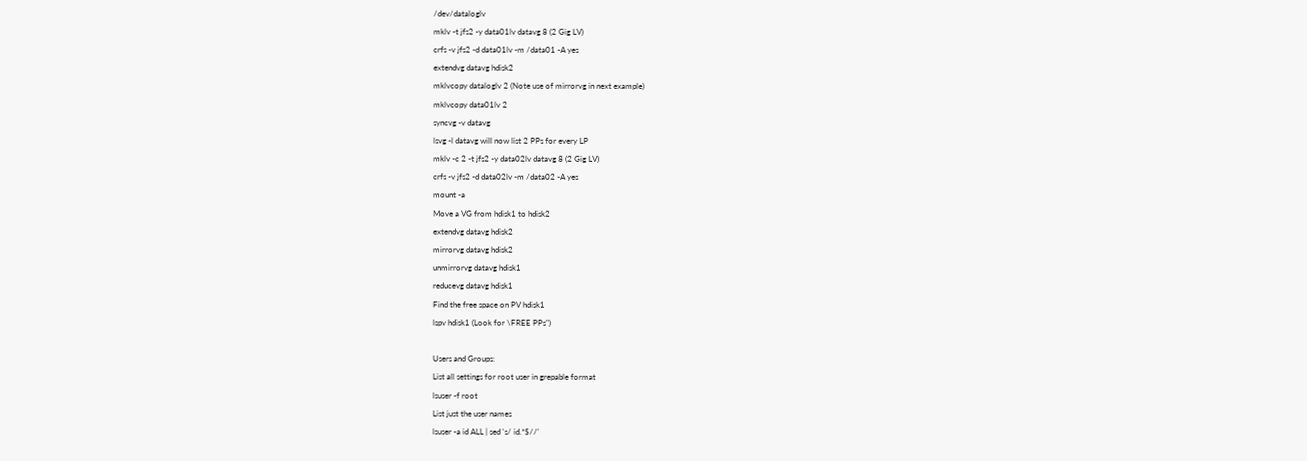/dev/dataloglv
mklv -t jfs2 -y data01lv datavg 8 (2 Gig LV)
crfs -v jfs2 -d data01lv -m /data01 -A yes
extendvg datavg hdisk2
mklvcopy dataloglv 2 (Note use of mirrorvg in next example)
mklvcopy data01lv 2
syncvg -v datavg
lsvg -l datavg will now list 2 PPs for every LP
mklv -c 2 -t jfs2 -y data02lv datavg 8 (2 Gig LV)
crfs -v jfs2 -d data02lv -m /data02 -A yes
mount -a
Move a VG from hdisk1 to hdisk2
extendvg datavg hdisk2
mirrorvg datavg hdisk2
unmirrorvg datavg hdisk1
reducevg datavg hdisk1
Find the free space on PV hdisk1
lspv hdisk1 (Look for \FREE PPs")

Users and Groups:
List all settings for root user in grepable format
lsuser -f root
List just the user names
lsuser -a id ALL | sed 's/ id.*$//'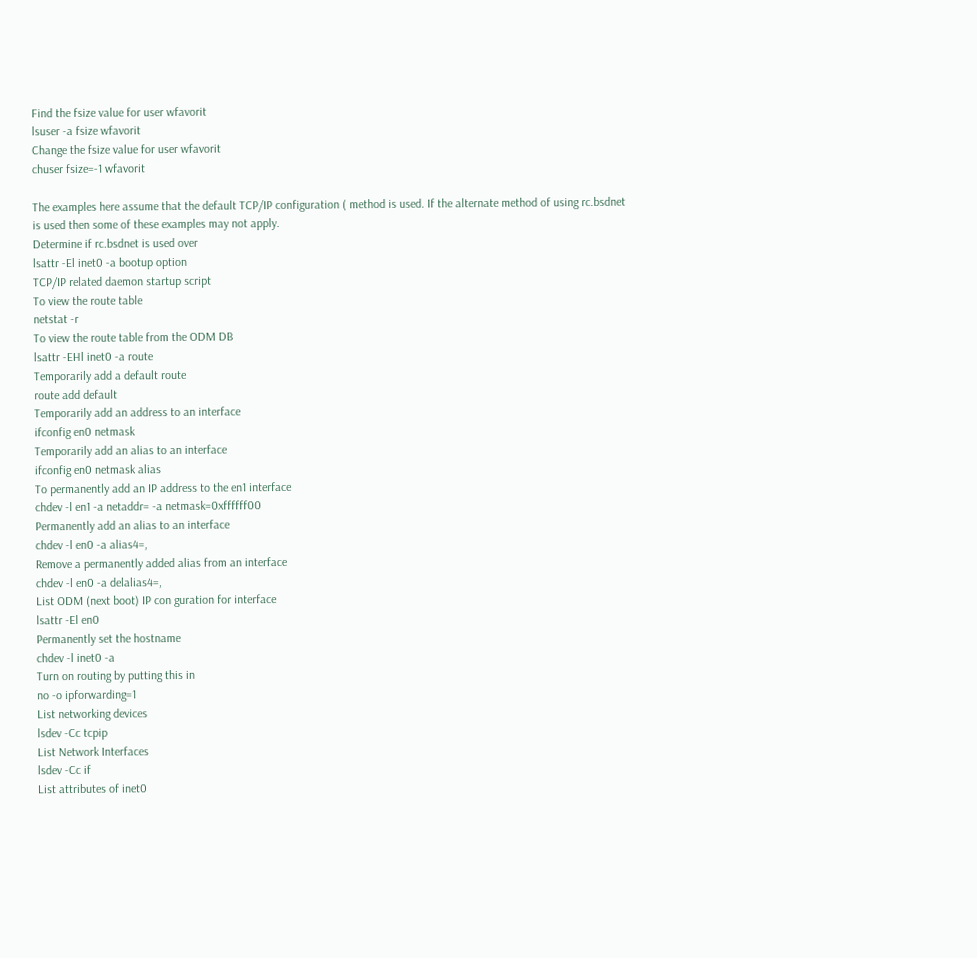Find the fsize value for user wfavorit
lsuser -a fsize wfavorit
Change the fsize value for user wfavorit
chuser fsize=-1 wfavorit

The examples here assume that the default TCP/IP configuration ( method is used. If the alternate method of using rc.bsdnet
is used then some of these examples may not apply.
Determine if rc.bsdnet is used over
lsattr -El inet0 -a bootup option
TCP/IP related daemon startup script
To view the route table
netstat -r
To view the route table from the ODM DB
lsattr -EHl inet0 -a route
Temporarily add a default route
route add default
Temporarily add an address to an interface
ifconfig en0 netmask
Temporarily add an alias to an interface
ifconfig en0 netmask alias
To permanently add an IP address to the en1 interface
chdev -l en1 -a netaddr= -a netmask=0xffffff00
Permanently add an alias to an interface
chdev -l en0 -a alias4=,
Remove a permanently added alias from an interface
chdev -l en0 -a delalias4=,
List ODM (next boot) IP con guration for interface
lsattr -El en0
Permanently set the hostname
chdev -l inet0 -a
Turn on routing by putting this in
no -o ipforwarding=1
List networking devices
lsdev -Cc tcpip
List Network Interfaces
lsdev -Cc if
List attributes of inet0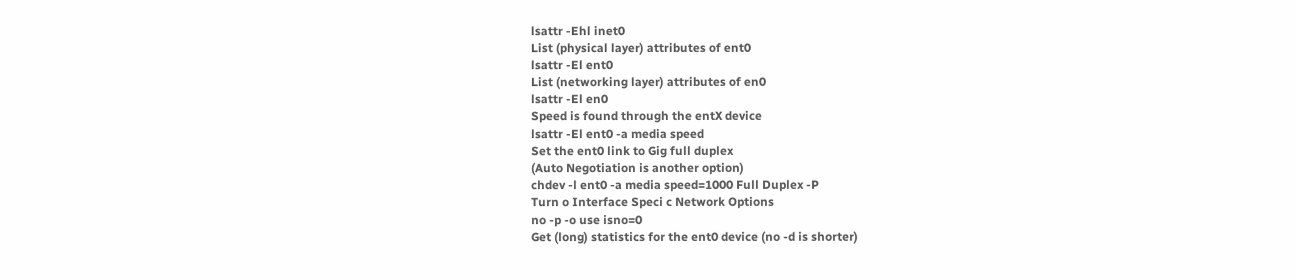lsattr -Ehl inet0
List (physical layer) attributes of ent0
lsattr -El ent0
List (networking layer) attributes of en0
lsattr -El en0
Speed is found through the entX device
lsattr -El ent0 -a media speed
Set the ent0 link to Gig full duplex
(Auto Negotiation is another option)
chdev -l ent0 -a media speed=1000 Full Duplex -P
Turn o Interface Speci c Network Options
no -p -o use isno=0
Get (long) statistics for the ent0 device (no -d is shorter)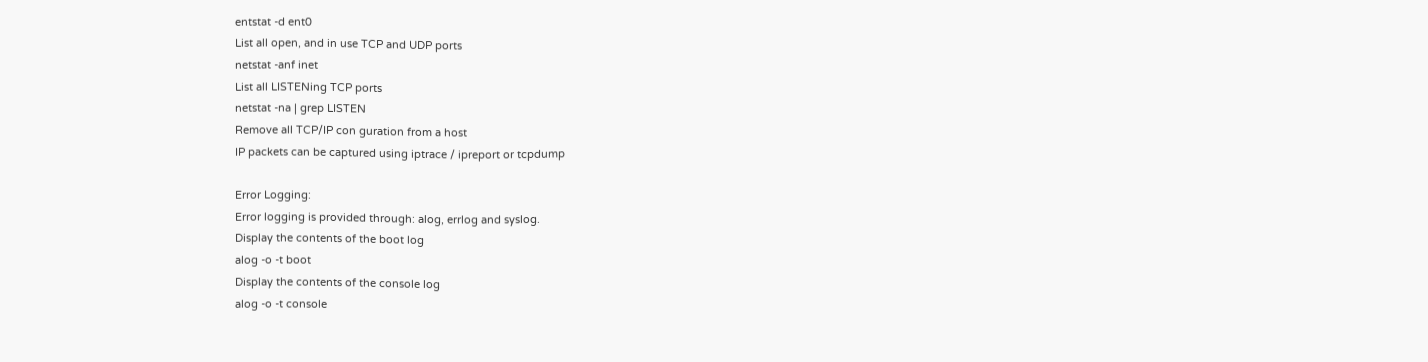entstat -d ent0
List all open, and in use TCP and UDP ports
netstat -anf inet
List all LISTENing TCP ports
netstat -na | grep LISTEN
Remove all TCP/IP con guration from a host
IP packets can be captured using iptrace / ipreport or tcpdump

Error Logging:
Error logging is provided through: alog, errlog and syslog.
Display the contents of the boot log
alog -o -t boot
Display the contents of the console log
alog -o -t console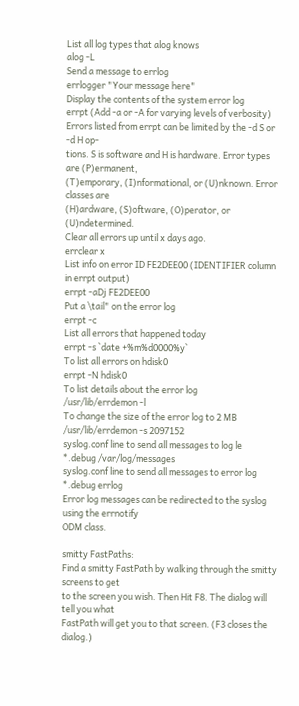List all log types that alog knows
alog -L
Send a message to errlog
errlogger "Your message here"
Display the contents of the system error log
errpt (Add -a or -A for varying levels of verbosity)
Errors listed from errpt can be limited by the -d S or -d H op-
tions. S is software and H is hardware. Error types are (P)ermanent,
(T)emporary, (I)nformational, or (U)nknown. Error classes are
(H)ardware, (S)oftware, (O)perator, or (U)ndetermined.
Clear all errors up until x days ago.
errclear x
List info on error ID FE2DEE00 (IDENTIFIER column in errpt output)
errpt -aDj FE2DEE00
Put a \tail" on the error log
errpt -c
List all errors that happened today
errpt -s `date +%m%d0000%y`
To list all errors on hdisk0
errpt -N hdisk0
To list details about the error log
/usr/lib/errdemon -l
To change the size of the error log to 2 MB
/usr/lib/errdemon -s 2097152
syslog.conf line to send all messages to log le
*.debug /var/log/messages
syslog.conf line to send all messages to error log
*.debug errlog
Error log messages can be redirected to the syslog using the errnotify
ODM class.

smitty FastPaths:
Find a smitty FastPath by walking through the smitty screens to get
to the screen you wish. Then Hit F8. The dialog will tell you what
FastPath will get you to that screen. (F3 closes the dialog.)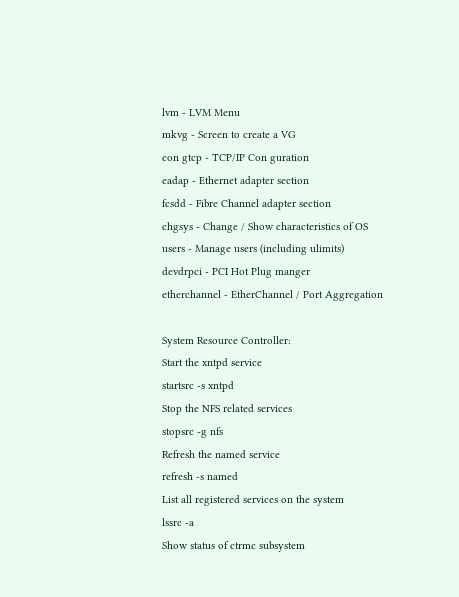lvm - LVM Menu
mkvg - Screen to create a VG
con gtcp - TCP/IP Con guration
eadap - Ethernet adapter section
fcsdd - Fibre Channel adapter section
chgsys - Change / Show characteristics of OS
users - Manage users (including ulimits)
devdrpci - PCI Hot Plug manger
etherchannel - EtherChannel / Port Aggregation

System Resource Controller:
Start the xntpd service
startsrc -s xntpd
Stop the NFS related services
stopsrc -g nfs
Refresh the named service
refresh -s named
List all registered services on the system
lssrc -a
Show status of ctrmc subsystem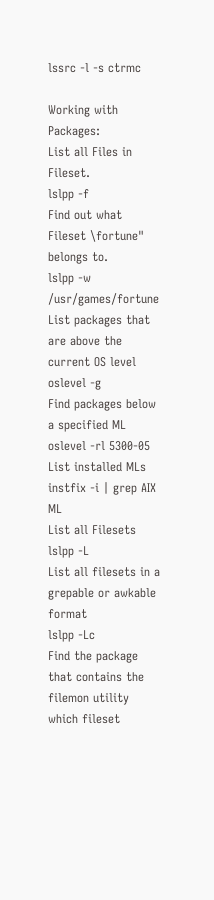lssrc -l -s ctrmc

Working with Packages:
List all Files in Fileset.
lslpp -f
Find out what Fileset \fortune" belongs to.
lslpp -w /usr/games/fortune
List packages that are above the current OS level
oslevel -g
Find packages below a specified ML
oslevel -rl 5300-05
List installed MLs
instfix -i | grep AIX ML
List all Filesets
lslpp -L
List all filesets in a grepable or awkable format
lslpp -Lc
Find the package that contains the filemon utility
which fileset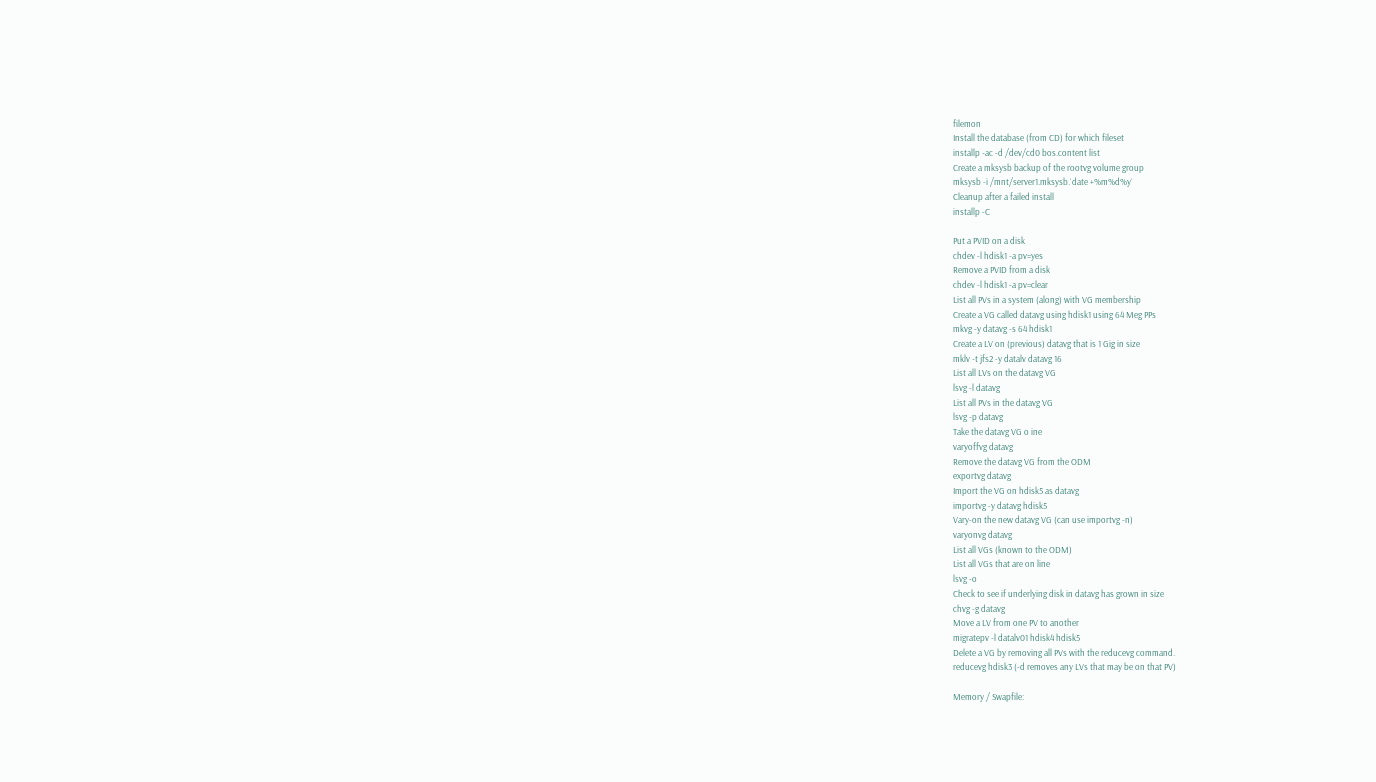filemon
Install the database (from CD) for which fileset
installp -ac -d /dev/cd0 bos.content list
Create a mksysb backup of the rootvg volume group
mksysb -i /mnt/server1.mksysb.`date +%m%d%y`
Cleanup after a failed install
installp -C

Put a PVID on a disk
chdev -l hdisk1 -a pv=yes
Remove a PVID from a disk
chdev -l hdisk1 -a pv=clear
List all PVs in a system (along) with VG membership
Create a VG called datavg using hdisk1 using 64 Meg PPs
mkvg -y datavg -s 64 hdisk1
Create a LV on (previous) datavg that is 1 Gig in size
mklv -t jfs2 -y datalv datavg 16
List all LVs on the datavg VG
lsvg -l datavg
List all PVs in the datavg VG
lsvg -p datavg
Take the datavg VG o ine
varyoffvg datavg
Remove the datavg VG from the ODM
exportvg datavg
Import the VG on hdisk5 as datavg
importvg -y datavg hdisk5
Vary-on the new datavg VG (can use importvg -n)
varyonvg datavg
List all VGs (known to the ODM)
List all VGs that are on line
lsvg -o
Check to see if underlying disk in datavg has grown in size
chvg -g datavg
Move a LV from one PV to another
migratepv -l datalv01 hdisk4 hdisk5
Delete a VG by removing all PVs with the reducevg command.
reducevg hdisk3 (-d removes any LVs that may be on that PV)

Memory / Swapfile: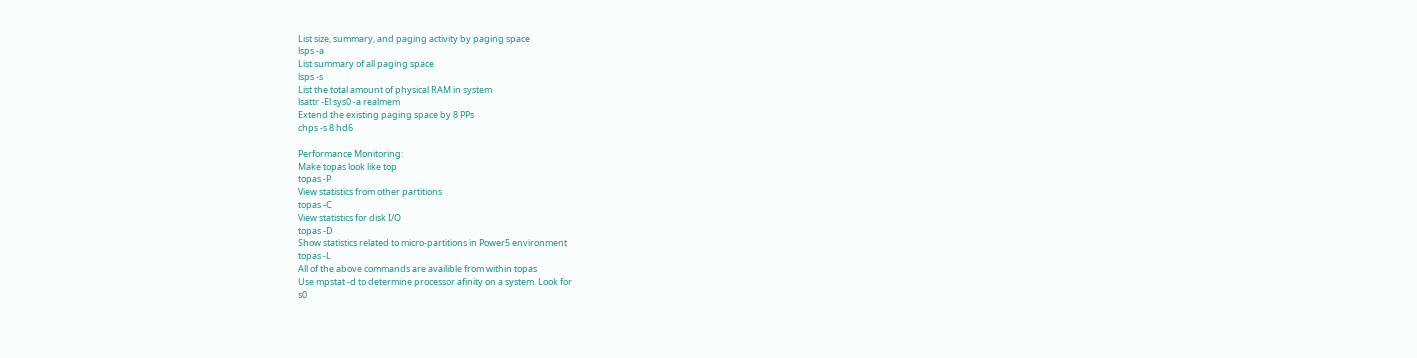List size, summary, and paging activity by paging space
lsps -a
List summary of all paging space
lsps -s
List the total amount of physical RAM in system
lsattr -El sys0 -a realmem
Extend the existing paging space by 8 PPs
chps -s 8 hd6

Performance Monitoring:
Make topas look like top
topas -P
View statistics from other partitions
topas -C
View statistics for disk I/O
topas -D
Show statistics related to micro-partitions in Power5 environment
topas -L
All of the above commands are availible from within topas
Use mpstat -d to determine processor afinity on a system. Look for
s0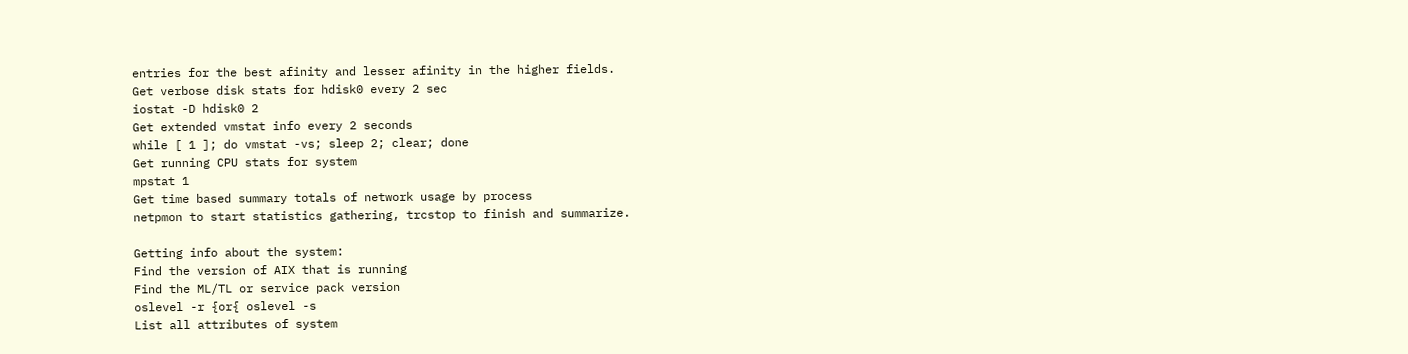entries for the best afinity and lesser afinity in the higher fields.
Get verbose disk stats for hdisk0 every 2 sec
iostat -D hdisk0 2
Get extended vmstat info every 2 seconds
while [ 1 ]; do vmstat -vs; sleep 2; clear; done
Get running CPU stats for system
mpstat 1
Get time based summary totals of network usage by process
netpmon to start statistics gathering, trcstop to finish and summarize.

Getting info about the system:
Find the version of AIX that is running
Find the ML/TL or service pack version
oslevel -r {or{ oslevel -s
List all attributes of system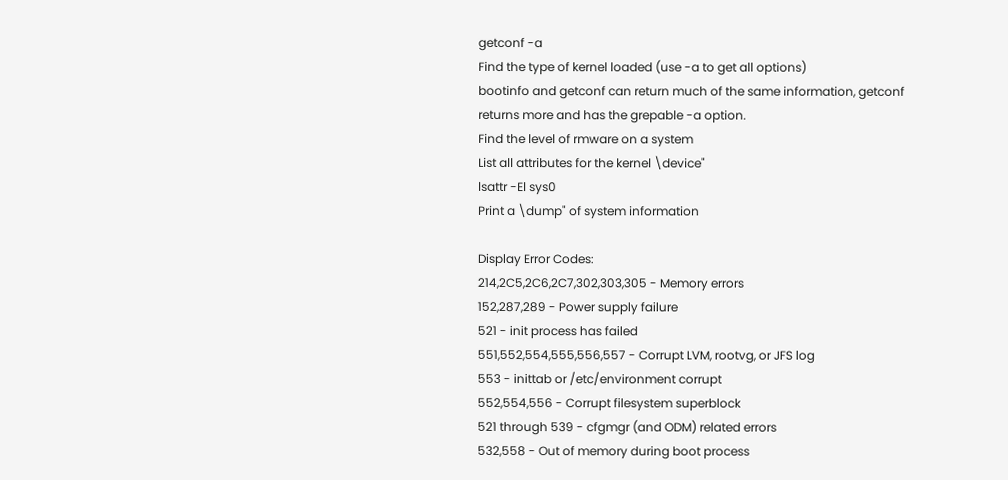getconf -a
Find the type of kernel loaded (use -a to get all options)
bootinfo and getconf can return much of the same information, getconf
returns more and has the grepable -a option.
Find the level of rmware on a system
List all attributes for the kernel \device"
lsattr -El sys0
Print a \dump" of system information

Display Error Codes:
214,2C5,2C6,2C7,302,303,305 - Memory errors
152,287,289 - Power supply failure
521 - init process has failed
551,552,554,555,556,557 - Corrupt LVM, rootvg, or JFS log
553 - inittab or /etc/environment corrupt
552,554,556 - Corrupt filesystem superblock
521 through 539 - cfgmgr (and ODM) related errors
532,558 - Out of memory during boot process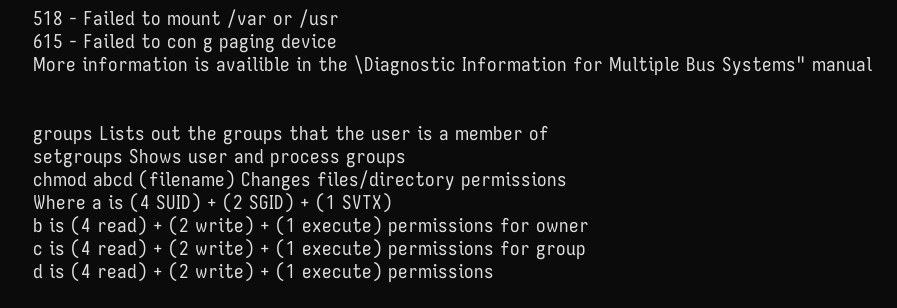518 - Failed to mount /var or /usr
615 - Failed to con g paging device
More information is availible in the \Diagnostic Information for Multiple Bus Systems" manual


groups Lists out the groups that the user is a member of
setgroups Shows user and process groups
chmod abcd (filename) Changes files/directory permissions
Where a is (4 SUID) + (2 SGID) + (1 SVTX)
b is (4 read) + (2 write) + (1 execute) permissions for owner
c is (4 read) + (2 write) + (1 execute) permissions for group
d is (4 read) + (2 write) + (1 execute) permissions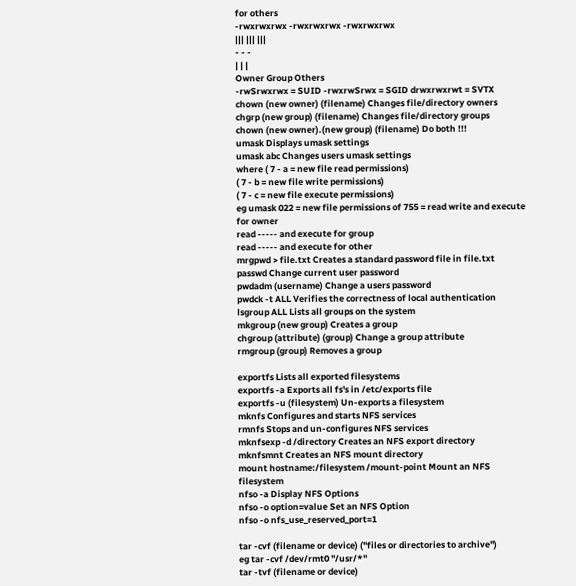for others
-rwxrwxrwx -rwxrwxrwx -rwxrwxrwx
||| ||| |||
- - -
| | |
Owner Group Others
-rwSrwxrwx = SUID -rwxrwSrwx = SGID drwxrwxrwt = SVTX
chown (new owner) (filename) Changes file/directory owners
chgrp (new group) (filename) Changes file/directory groups
chown (new owner).(new group) (filename) Do both !!!
umask Displays umask settings
umask abc Changes users umask settings
where ( 7 - a = new file read permissions)
( 7 - b = new file write permissions)
( 7 - c = new file execute permissions)
eg umask 022 = new file permissions of 755 = read write and execute for owner
read ----- and execute for group
read ----- and execute for other
mrgpwd > file.txt Creates a standard password file in file.txt
passwd Change current user password
pwdadm (username) Change a users password
pwdck -t ALL Verifies the correctness of local authentication
lsgroup ALL Lists all groups on the system
mkgroup (new group) Creates a group
chgroup (attribute) (group) Change a group attribute
rmgroup (group) Removes a group

exportfs Lists all exported filesystems
exportfs -a Exports all fs's in /etc/exports file
exportfs -u (filesystem) Un-exports a filesystem
mknfs Configures and starts NFS services
rmnfs Stops and un-configures NFS services
mknfsexp -d /directory Creates an NFS export directory
mknfsmnt Creates an NFS mount directory
mount hostname:/filesystem /mount-point Mount an NFS filesystem
nfso -a Display NFS Options
nfso -o option=value Set an NFS Option
nfso -o nfs_use_reserved_port=1

tar -cvf (filename or device) ("files or directories to archive")
eg tar -cvf /dev/rmt0 "/usr/*"
tar -tvf (filename or device)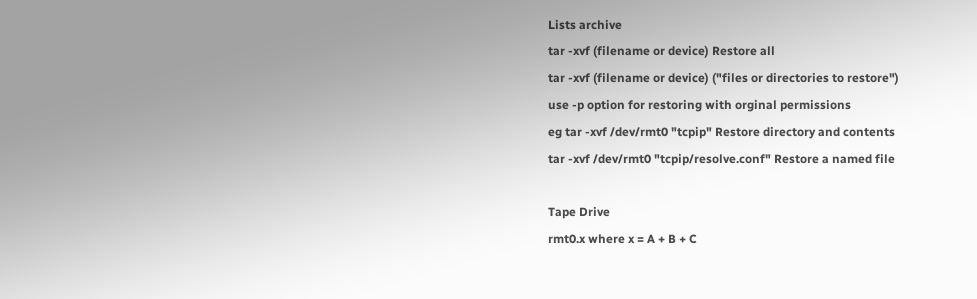Lists archive
tar -xvf (filename or device) Restore all
tar -xvf (filename or device) ("files or directories to restore")
use -p option for restoring with orginal permissions
eg tar -xvf /dev/rmt0 "tcpip" Restore directory and contents
tar -xvf /dev/rmt0 "tcpip/resolve.conf" Restore a named file

Tape Drive
rmt0.x where x = A + B + C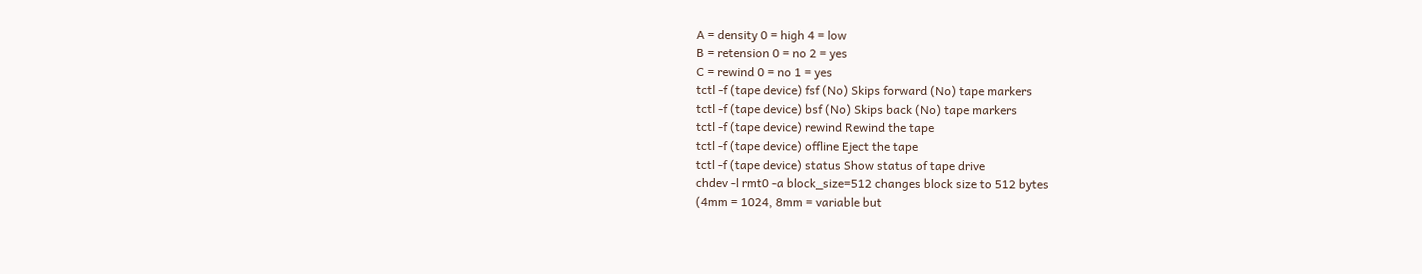A = density 0 = high 4 = low
B = retension 0 = no 2 = yes
C = rewind 0 = no 1 = yes
tctl -f (tape device) fsf (No) Skips forward (No) tape markers
tctl -f (tape device) bsf (No) Skips back (No) tape markers
tctl -f (tape device) rewind Rewind the tape
tctl -f (tape device) offline Eject the tape
tctl -f (tape device) status Show status of tape drive
chdev -l rmt0 -a block_size=512 changes block size to 512 bytes
(4mm = 1024, 8mm = variable but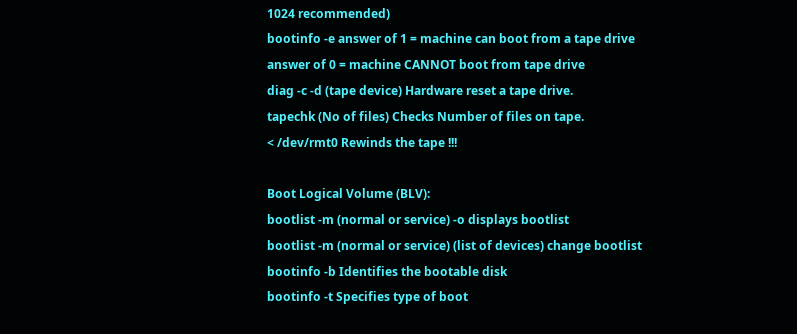1024 recommended)
bootinfo -e answer of 1 = machine can boot from a tape drive
answer of 0 = machine CANNOT boot from tape drive
diag -c -d (tape device) Hardware reset a tape drive.
tapechk (No of files) Checks Number of files on tape.
< /dev/rmt0 Rewinds the tape !!!

Boot Logical Volume (BLV):
bootlist -m (normal or service) -o displays bootlist
bootlist -m (normal or service) (list of devices) change bootlist
bootinfo -b Identifies the bootable disk
bootinfo -t Specifies type of boot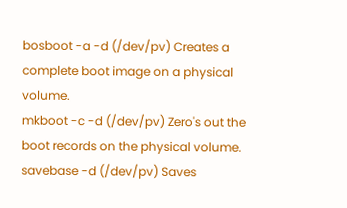bosboot -a -d (/dev/pv) Creates a complete boot image on a physical volume.
mkboot -c -d (/dev/pv) Zero's out the boot records on the physical volume.
savebase -d (/dev/pv) Saves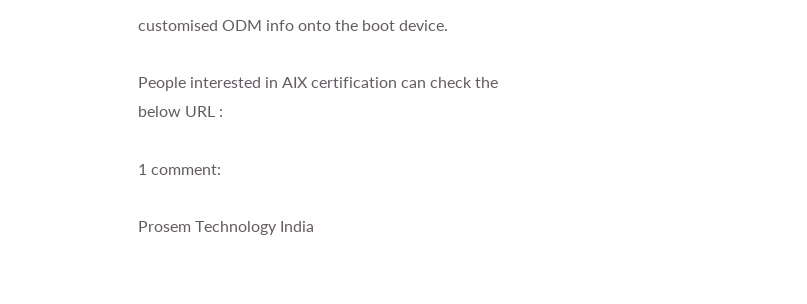customised ODM info onto the boot device.

People interested in AIX certification can check the below URL :

1 comment:

Prosem Technology India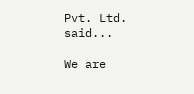Pvt. Ltd. said...

We are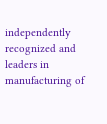independently recognized and leaders in manufacturing of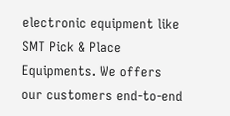electronic equipment like SMT Pick & Place Equipments. We offers our customers end-to-end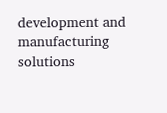development and manufacturing solutions